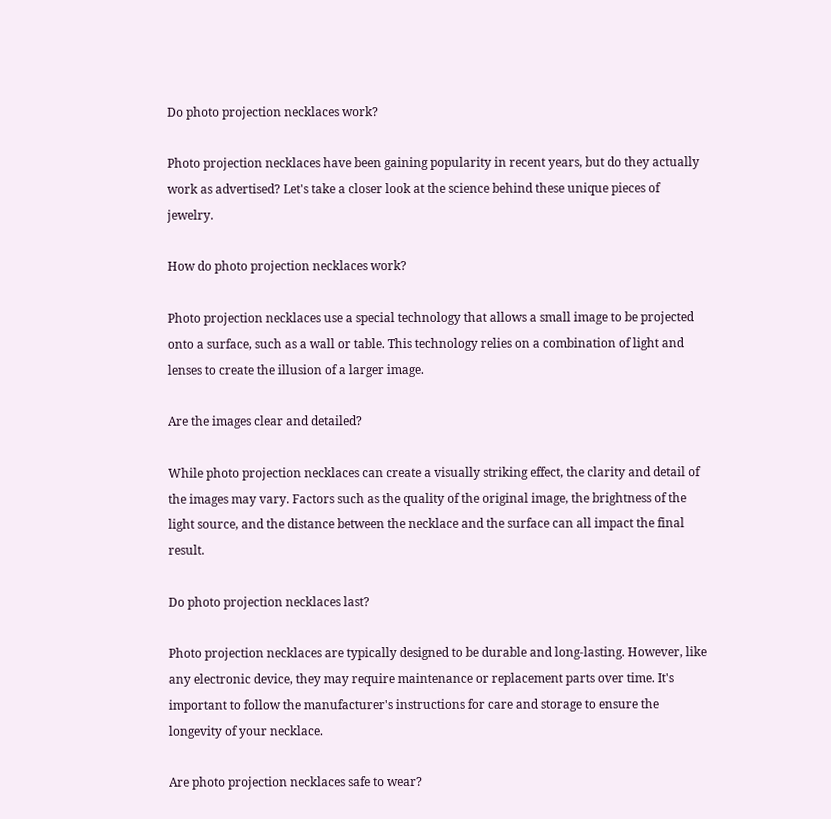Do photo projection necklaces work?

Photo projection necklaces have been gaining popularity in recent years, but do they actually work as advertised? Let's take a closer look at the science behind these unique pieces of jewelry.

How do photo projection necklaces work?

Photo projection necklaces use a special technology that allows a small image to be projected onto a surface, such as a wall or table. This technology relies on a combination of light and lenses to create the illusion of a larger image.

Are the images clear and detailed?

While photo projection necklaces can create a visually striking effect, the clarity and detail of the images may vary. Factors such as the quality of the original image, the brightness of the light source, and the distance between the necklace and the surface can all impact the final result.

Do photo projection necklaces last?

Photo projection necklaces are typically designed to be durable and long-lasting. However, like any electronic device, they may require maintenance or replacement parts over time. It's important to follow the manufacturer's instructions for care and storage to ensure the longevity of your necklace.

Are photo projection necklaces safe to wear?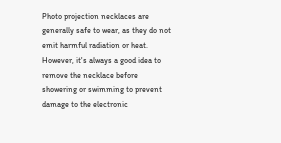Photo projection necklaces are generally safe to wear, as they do not emit harmful radiation or heat. However, it's always a good idea to remove the necklace before showering or swimming to prevent damage to the electronic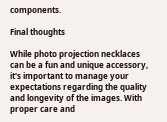components.

Final thoughts

While photo projection necklaces can be a fun and unique accessory, it's important to manage your expectations regarding the quality and longevity of the images. With proper care and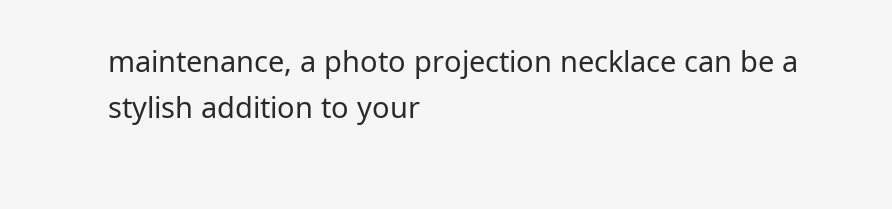maintenance, a photo projection necklace can be a stylish addition to your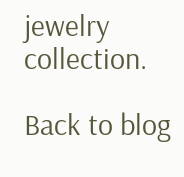jewelry collection.

Back to blog